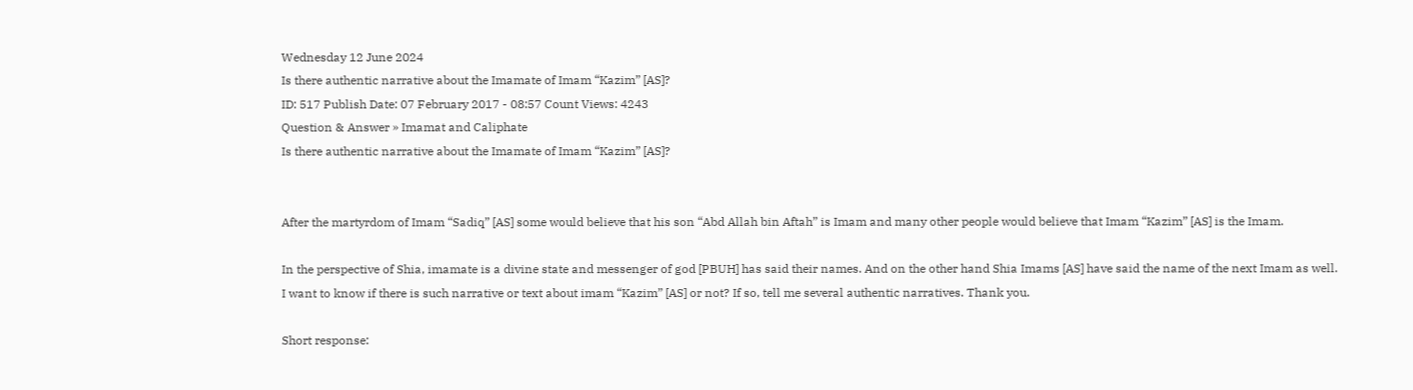Wednesday 12 June 2024
Is there authentic narrative about the Imamate of Imam “Kazim” [AS]?
ID: 517 Publish Date: 07 February 2017 - 08:57 Count Views: 4243
Question & Answer » Imamat and Caliphate
Is there authentic narrative about the Imamate of Imam “Kazim” [AS]?


After the martyrdom of Imam “Sadiq” [AS] some would believe that his son “Abd Allah bin Aftah” is Imam and many other people would believe that Imam “Kazim” [AS] is the Imam.

In the perspective of Shia, imamate is a divine state and messenger of god [PBUH] has said their names. And on the other hand Shia Imams [AS] have said the name of the next Imam as well. I want to know if there is such narrative or text about imam “Kazim” [AS] or not? If so, tell me several authentic narratives. Thank you.

Short response: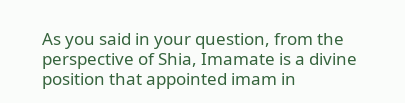As you said in your question, from the perspective of Shia, Imamate is a divine position that appointed imam in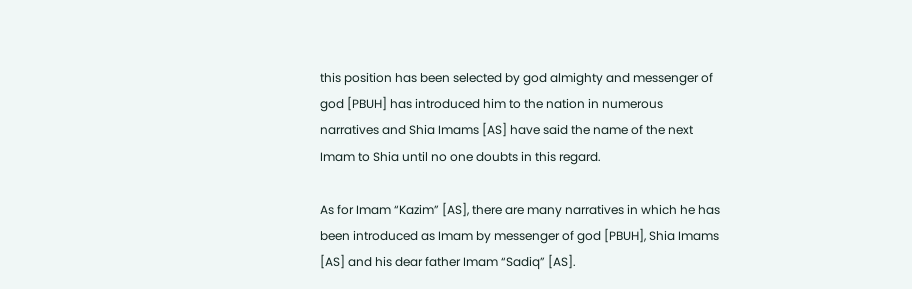this position has been selected by god almighty and messenger of god [PBUH] has introduced him to the nation in numerous narratives and Shia Imams [AS] have said the name of the next Imam to Shia until no one doubts in this regard.

As for Imam “Kazim” [AS], there are many narratives in which he has been introduced as Imam by messenger of god [PBUH], Shia Imams [AS] and his dear father Imam “Sadiq” [AS].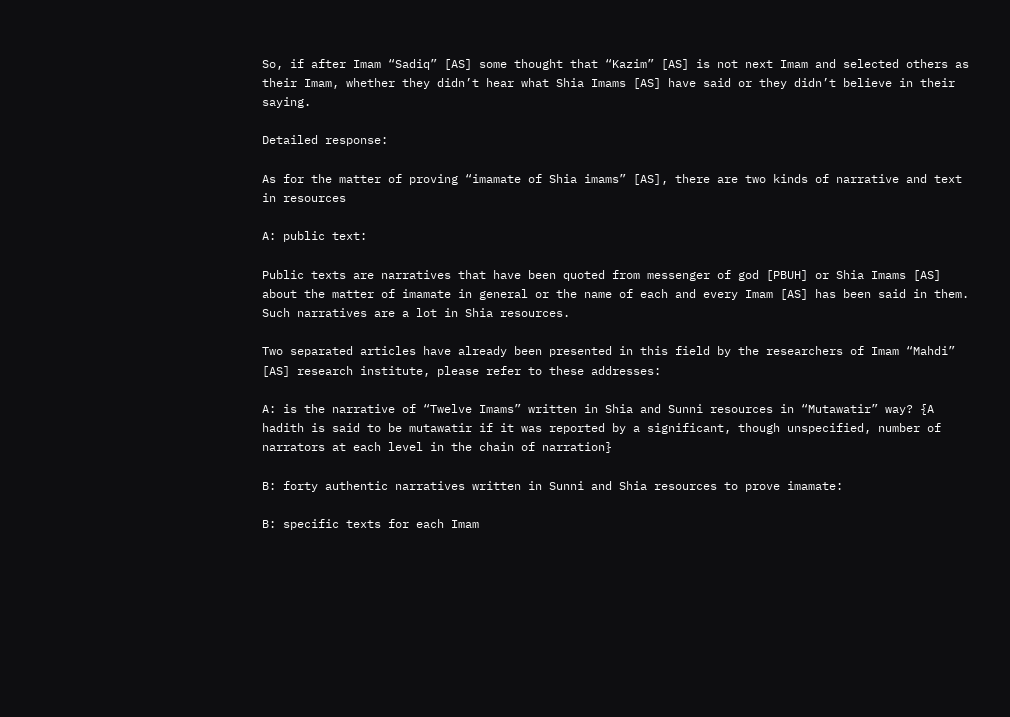So, if after Imam “Sadiq” [AS] some thought that “Kazim” [AS] is not next Imam and selected others as their Imam, whether they didn’t hear what Shia Imams [AS] have said or they didn’t believe in their saying.

Detailed response:

As for the matter of proving “imamate of Shia imams” [AS], there are two kinds of narrative and text in resources

A: public text:

Public texts are narratives that have been quoted from messenger of god [PBUH] or Shia Imams [AS] about the matter of imamate in general or the name of each and every Imam [AS] has been said in them. Such narratives are a lot in Shia resources.

Two separated articles have already been presented in this field by the researchers of Imam “Mahdi” [AS] research institute, please refer to these addresses:

A: is the narrative of “Twelve Imams” written in Shia and Sunni resources in “Mutawatir” way? {A hadith is said to be mutawatir if it was reported by a significant, though unspecified, number of narrators at each level in the chain of narration}

B: forty authentic narratives written in Sunni and Shia resources to prove imamate:

B: specific texts for each Imam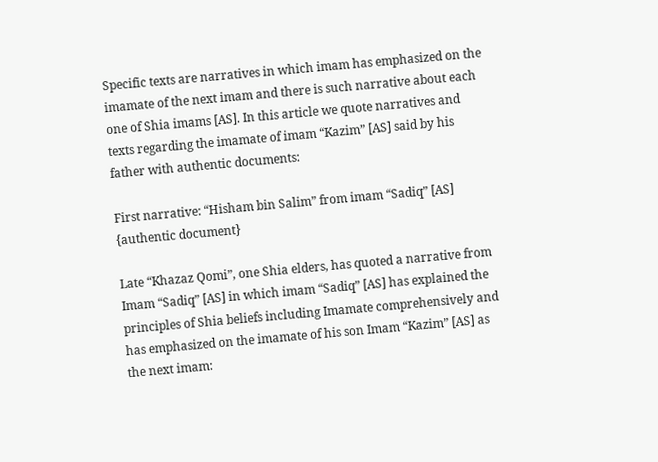Specific texts are narratives in which imam has emphasized on the imamate of the next imam and there is such narrative about each one of Shia imams [AS]. In this article we quote narratives and texts regarding the imamate of imam “Kazim” [AS] said by his father with authentic documents:

First narrative: “Hisham bin Salim” from imam “Sadiq” [AS] {authentic document}

Late “Khazaz Qomi”, one Shia elders, has quoted a narrative from Imam “Sadiq” [AS] in which imam “Sadiq” [AS] has explained the principles of Shia beliefs including Imamate comprehensively and has emphasized on the imamate of his son Imam “Kazim” [AS] as the next imam: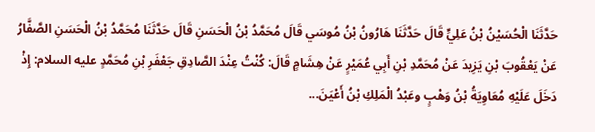حَدَّثَنَا الْحُسَيْنُ بْنُ عَلِيٍّ قَالَ حَدَّثَنَا هَارُونُ بْنُ مُوسَي قَالَ مُحَمَّدُ بْنُ الْحَسَنِ قَالَ حَدَّثَنَا مُحَمَّدُ بْنُ الْحَسَنِ الصَّفَّارُ عَنْ يَعْقُوبَ بْنِ يَزِيدَ عَنْ مُحَمَّدِ بْنِ أَبِي عُمَيْرٍ عَنْ هِشَامٍ قَالَ: كُنْتُ عِنْدَ الصَّادِقِ جَعْفَرِ بْنِ مُحَمَّدٍ عليه السلام: إِذْ دَخَلَ عَلَيْهِ مُعَاوِيَةُ بْنُ وَهْبٍ وعَبْدُ الْمَلِكِ بْنُ أَعْيَنَ...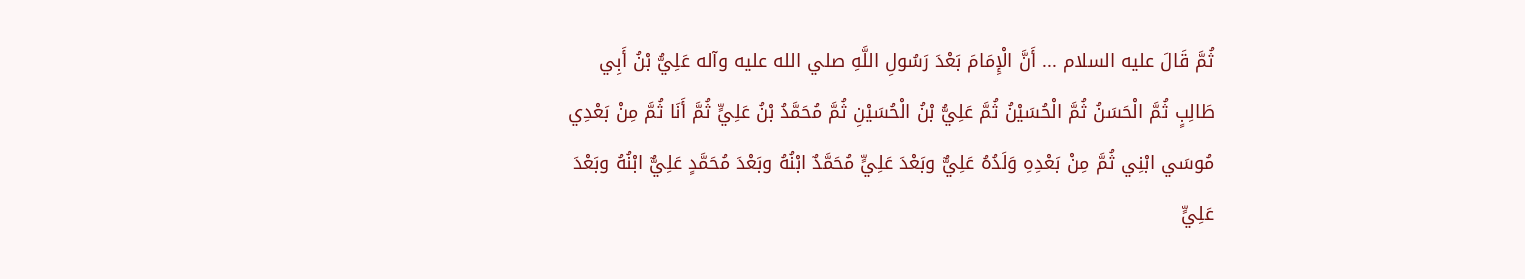ثُمَّ قَالَ عليه السلام ... أَنَّ الْإِمَامَ بَعْدَ رَسُولِ اللَّهِ صلي الله عليه وآله عَلِيُّ بْنُ أَبِي طَالِبٍ ثُمَّ الْحَسَنُ ثُمَّ الْحُسَيْنُ ثُمَّ عَلِيُّ بْنُ الْحُسَيْنِ ثُمَّ مُحَمَّدُ بْنُ عَلِيٍّ ثُمَّ أَنَا ثُمَّ مِنْ بَعْدِي مُوسَي ابْنِي ثُمَّ مِنْ بَعْدِهِ وَلَدُهُ عَلِيٌّ وبَعْدَ عَلِيٍّ مُحَمَّدٌ ابْنُهُ وبَعْدَ مُحَمَّدٍ عَلِيٌّ ابْنُهُ وبَعْدَ عَلِيٍّ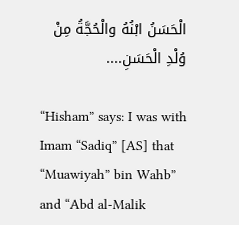الْحَسَنُ ابْنُهُ والْحُجَّةُ مِنْ وُلْدِ الْحَسَنِ....

“Hisham” says: I was with Imam “Sadiq” [AS] that “Muawiyah” bin Wahb” and “Abd al-Malik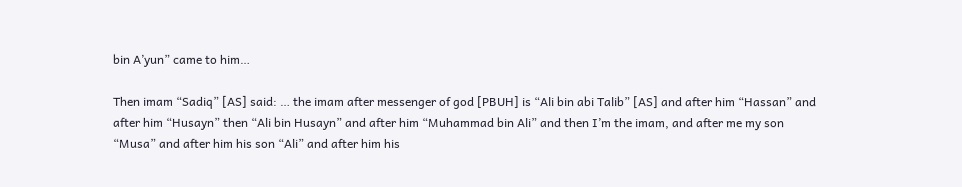bin A’yun” came to him…

Then imam “Sadiq” [AS] said: … the imam after messenger of god [PBUH] is “Ali bin abi Talib” [AS] and after him “Hassan” and after him “Husayn” then “Ali bin Husayn” and after him “Muhammad bin Ali” and then I’m the imam, and after me my son “Musa” and after him his son “Ali” and after him his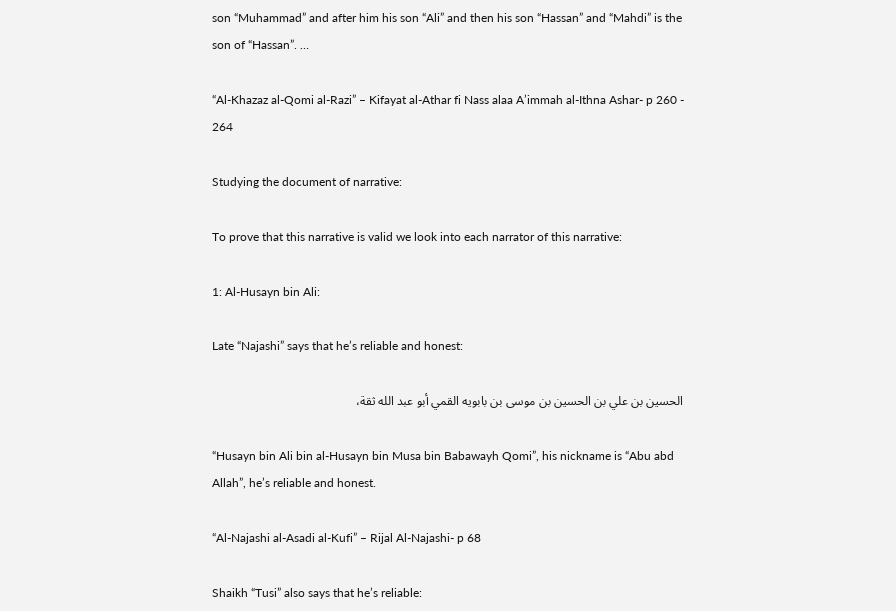son “Muhammad” and after him his son “Ali” and then his son “Hassan” and “Mahdi” is the son of “Hassan”. …

“Al-Khazaz al-Qomi al-Razi” – Kifayat al-Athar fi Nass alaa A’immah al-Ithna Ashar- p 260 - 264

Studying the document of narrative:

To prove that this narrative is valid we look into each narrator of this narrative:

1: Al-Husayn bin Ali:

Late “Najashi” says that he’s reliable and honest:

الحسين بن علي بن الحسين بن موسى بن بابويه القمي أبو عبد الله ثقة،

“Husayn bin Ali bin al-Husayn bin Musa bin Babawayh Qomi”, his nickname is “Abu abd Allah”, he’s reliable and honest.

“Al-Najashi al-Asadi al-Kufi” – Rijal Al-Najashi- p 68

Shaikh “Tusi” also says that he’s reliable: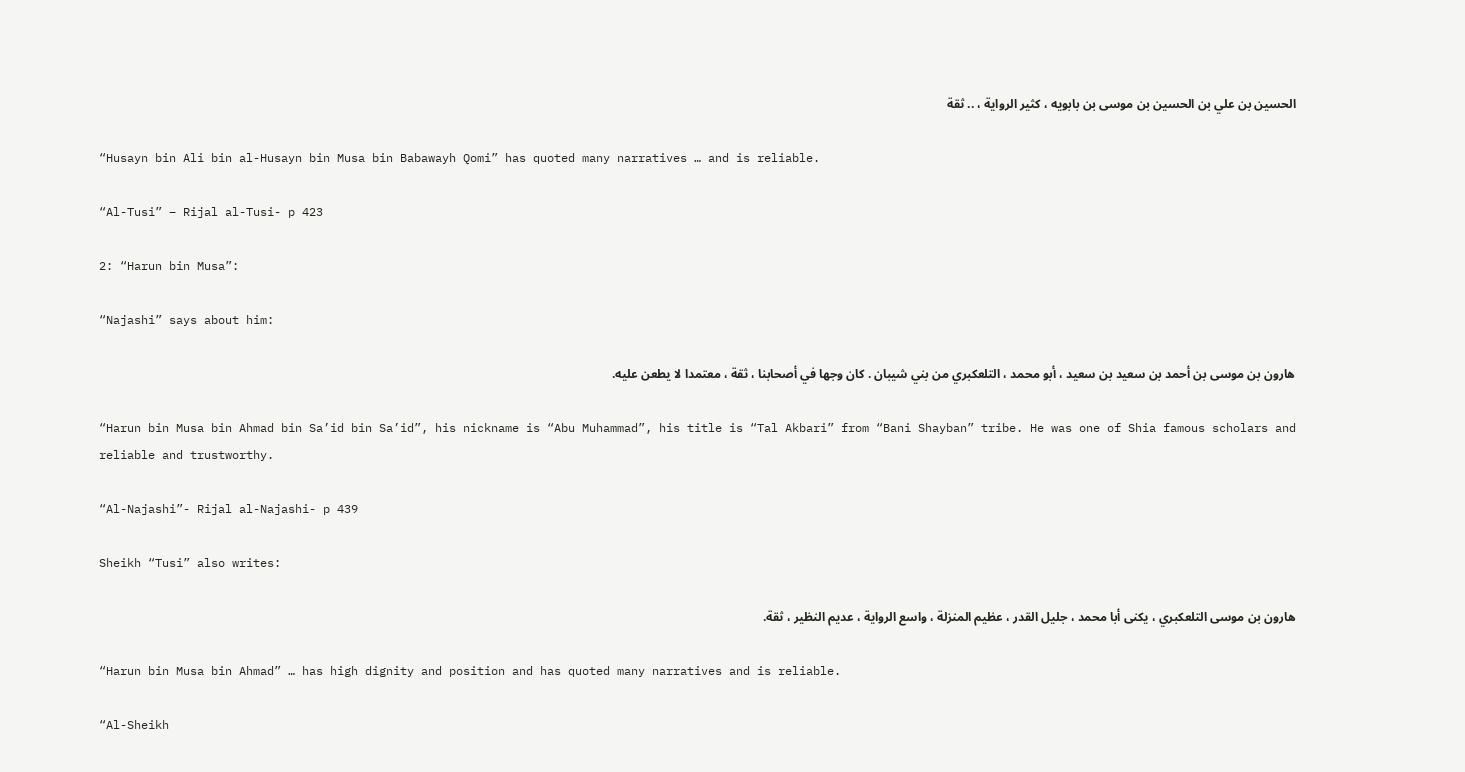الحسين بن علي بن الحسين بن موسى بن بابويه ، كثير الرواية ، .. ثقة

“Husayn bin Ali bin al-Husayn bin Musa bin Babawayh Qomi” has quoted many narratives … and is reliable.

“Al-Tusi” – Rijal al-Tusi- p 423

2: “Harun bin Musa”:

“Najashi” says about him:

هارون بن موسى بن أحمد بن سعيد بن سعيد ، أبو محمد ، التلعكبري من بني شيبان . كان وجها في أصحابنا ، ثقة ، معتمدا لا يطعن عليه.

“Harun bin Musa bin Ahmad bin Sa’id bin Sa’id”, his nickname is “Abu Muhammad”, his title is “Tal Akbari” from “Bani Shayban” tribe. He was one of Shia famous scholars and reliable and trustworthy.

“Al-Najashi”- Rijal al-Najashi- p 439

Sheikh “Tusi” also writes:

هارون بن موسى التلعكبري ، يكنى أبا محمد ، جليل القدر ، عظيم المنزلة ، واسع الرواية ، عديم النظير ، ثقة.

“Harun bin Musa bin Ahmad” … has high dignity and position and has quoted many narratives and is reliable.

“Al-Sheikh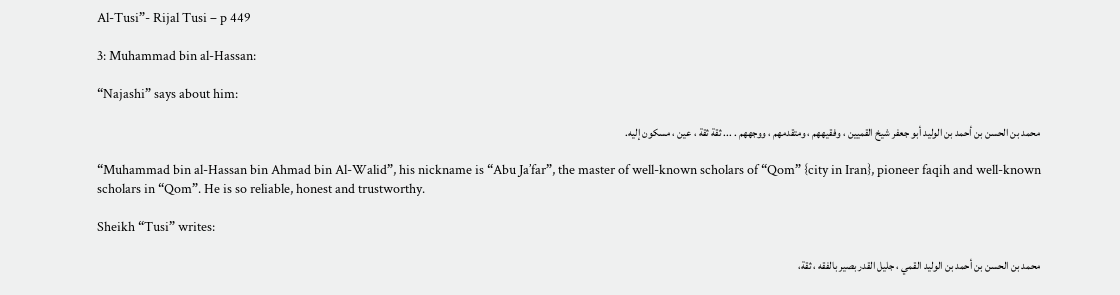Al-Tusi”- Rijal Tusi – p 449

3: Muhammad bin al-Hassan:

“Najashi” says about him:

محمد بن الحسن بن أحمد بن الوليد أبو جعفر شيخ القميين ، وفقيههم ، ومتقدمهم ، ووجههم . ... ثقة ثقة ، عين ، مسكون إليه.

“Muhammad bin al-Hassan bin Ahmad bin Al-Walid”, his nickname is “Abu Ja’far”, the master of well-known scholars of “Qom” {city in Iran}, pioneer faqih and well-known scholars in “Qom”. He is so reliable, honest and trustworthy.

Sheikh “Tusi” writes:

محمد بن الحسن بن أحمد بن الوليد القمي ، جليل القدر بصير بالفقه ، ثقة،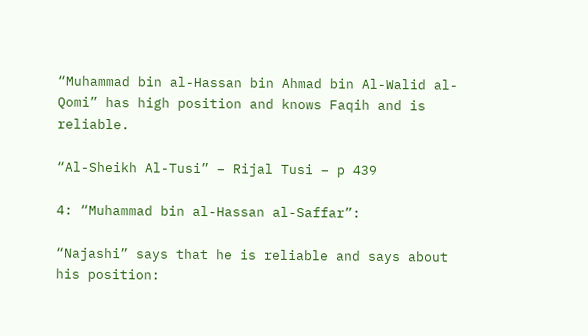“Muhammad bin al-Hassan bin Ahmad bin Al-Walid al-Qomi” has high position and knows Faqih and is reliable.

“Al-Sheikh Al-Tusi” – Rijal Tusi – p 439

4: “Muhammad bin al-Hassan al-Saffar”:

“Najashi” says that he is reliable and says about his position: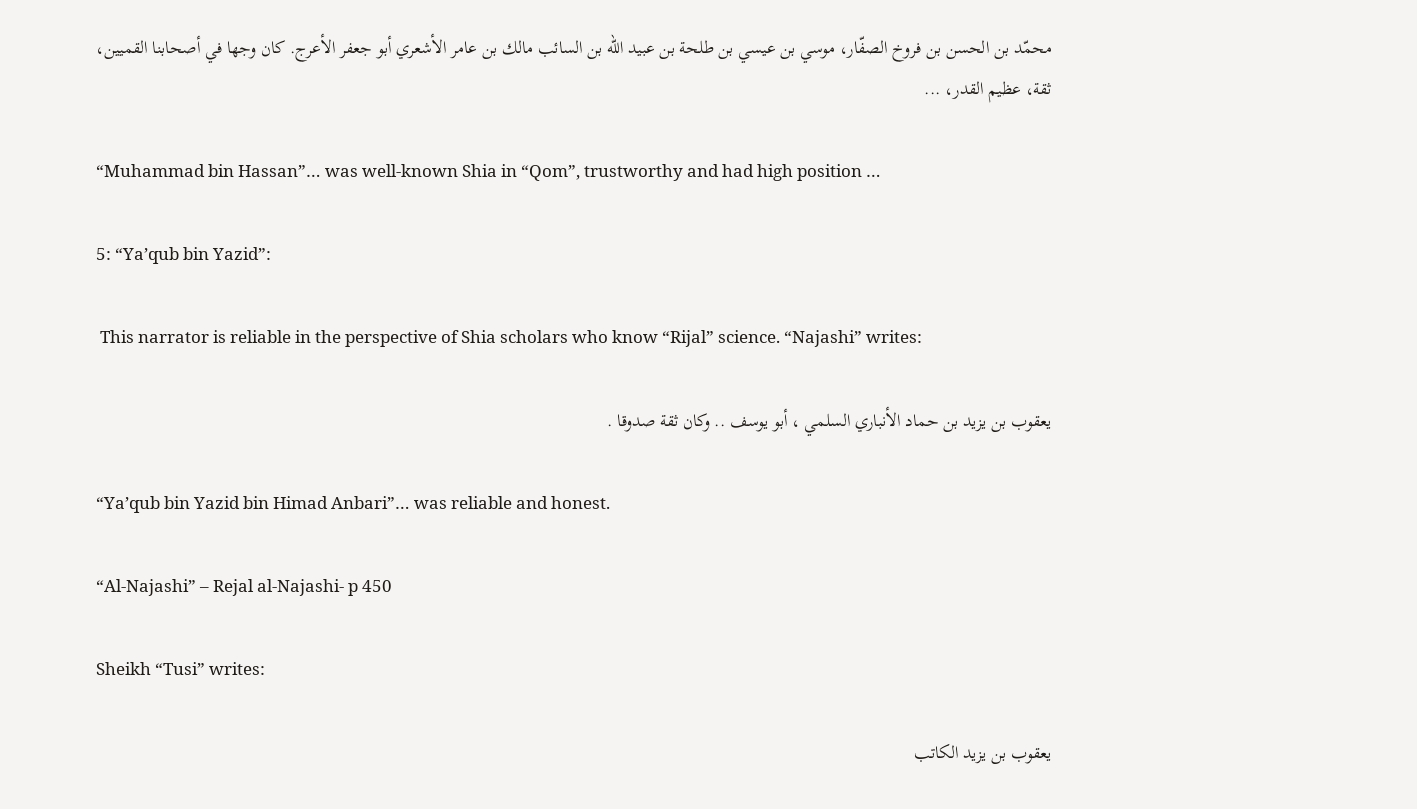محمّد بن الحسن بن فروخ الصفّار، موسي بن عيسي بن طلحة بن عبيد اللّه بن السائب مالك بن عامر الأشعري أبو جعفر الأعرج. كان وجها في أصحابنا القميين، ثقة، عظيم القدر، ...

“Muhammad bin Hassan”… was well-known Shia in “Qom”, trustworthy and had high position …

5: “Ya’qub bin Yazid”:

 This narrator is reliable in the perspective of Shia scholars who know “Rijal” science. “Najashi” writes:

يعقوب بن يزيد بن حماد الأنباري السلمي ، أبو يوسف .. وكان ثقة صدوقا .

“Ya’qub bin Yazid bin Himad Anbari”… was reliable and honest.

“Al-Najashi” – Rejal al-Najashi- p 450

Sheikh “Tusi” writes:

يعقوب بن يزيد الكاتب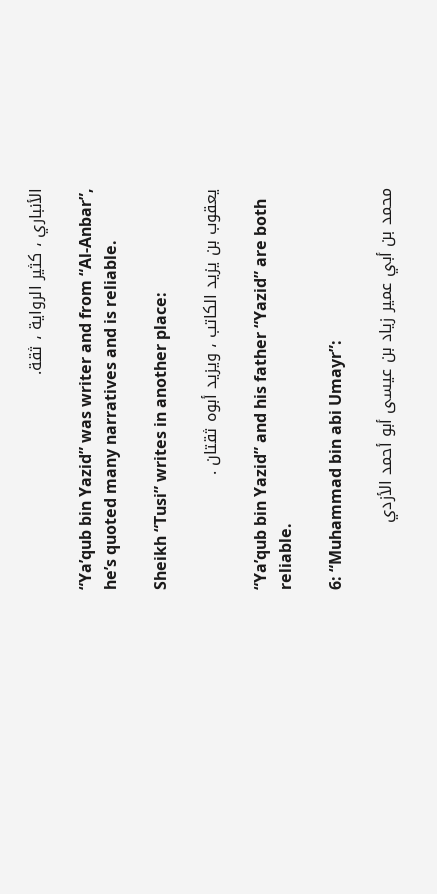الأنباري ، كثير الرواية ، ثقة.

“Ya’qub bin Yazid” was writer and from “Al-Anbar”, he’s quoted many narratives and is reliable.

Sheikh “Tusi” writes in another place:

يعقوب بن يزيد الكاتب ، ويزيد أبوه ثقتان .

“Ya’qub bin Yazid” and his father “Yazid” are both reliable.

6: “Muhammad bin abi Umayr”:

محمد بن أبي عمير زياد بن عيسى أبو أحمد الأزدي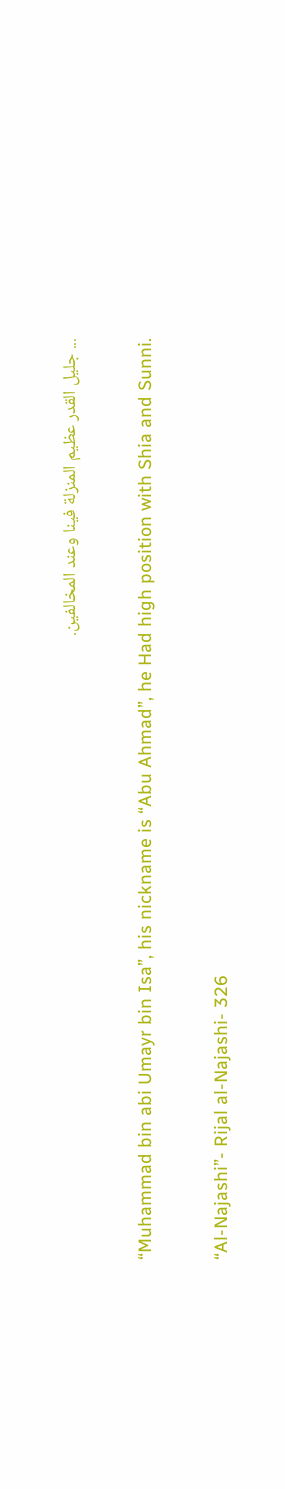... جليل القدر عظيم المنزلة فينا وعند المخالفين.

“Muhammad bin abi Umayr bin Isa”, his nickname is “Abu Ahmad”, he Had high position with Shia and Sunni.

“Al-Najashi”- Rijal al-Najashi- 326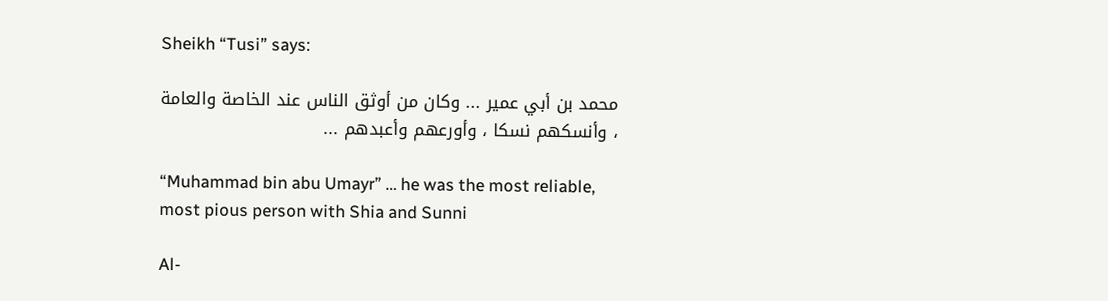Sheikh “Tusi” says:

محمد بن أبي عمير ... وكان من أوثق الناس عند الخاصة والعامة ، وأنسكهم نسكا ، وأورعهم وأعبدهم ...

“Muhammad bin abu Umayr” … he was the most reliable, most pious person with Shia and Sunni

Al-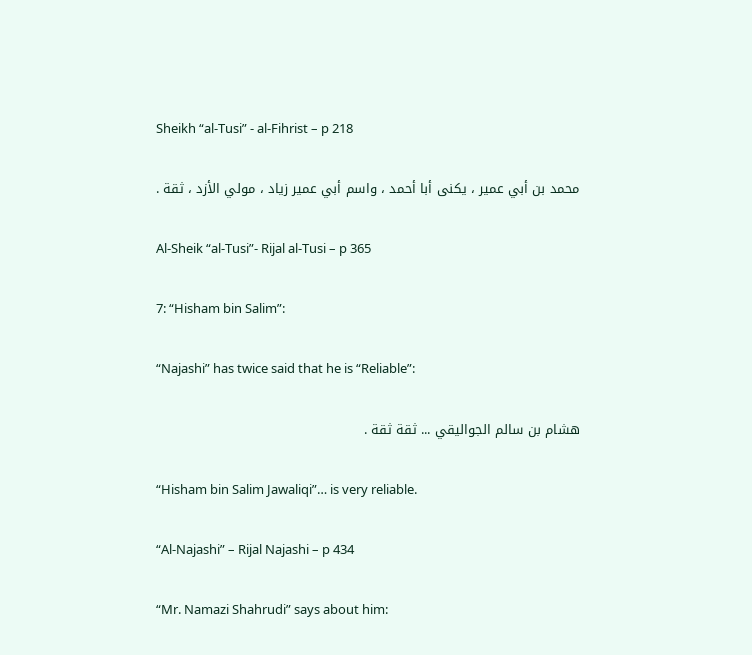Sheikh “al-Tusi” - al-Fihrist – p 218

محمد بن أبي عمير ، يكنى أبا أحمد ، واسم أبي عمير زياد ، مولي الأزد ، ثقة .

Al-Sheik “al-Tusi”- Rijal al-Tusi – p 365

7: “Hisham bin Salim”:

“Najashi” has twice said that he is “Reliable”:

هشام بن سالم الجواليقي ... ثقة ثقة .

“Hisham bin Salim Jawaliqi”… is very reliable.

“Al-Najashi” – Rijal Najashi – p 434

“Mr. Namazi Shahrudi” says about him: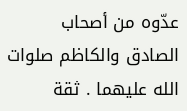عدّوه من أصحاب الصادق والكاظم صلوات الله عليهما . ثقة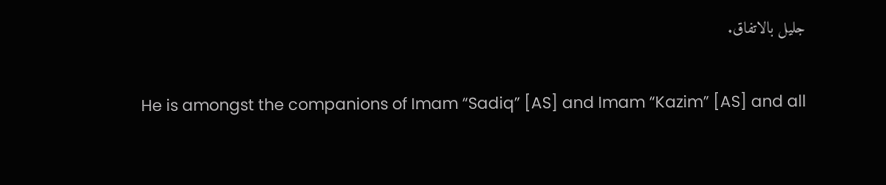جليل بالاتفاق.

He is amongst the companions of Imam “Sadiq” [AS] and Imam “Kazim” [AS] and all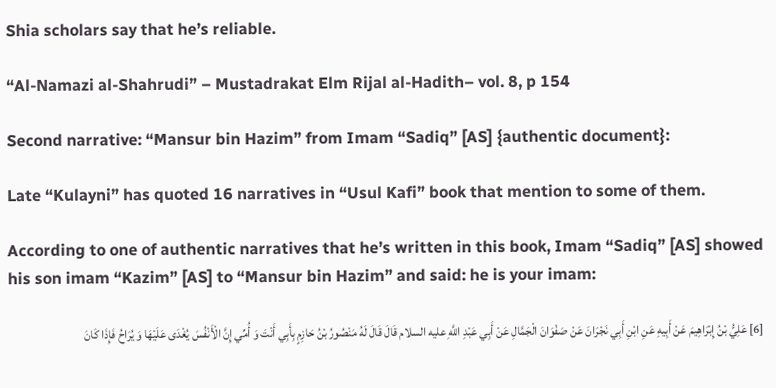Shia scholars say that he’s reliable.

“Al-Namazi al-Shahrudi” – Mustadrakat Elm Rijal al-Hadith– vol. 8, p 154

Second narrative: “Mansur bin Hazim” from Imam “Sadiq” [AS] {authentic document}:

Late “Kulayni” has quoted 16 narratives in “Usul Kafi” book that mention to some of them.

According to one of authentic narratives that he’s written in this book, Imam “Sadiq” [AS] showed his son imam “Kazim” [AS] to “Mansur bin Hazim” and said: he is your imam:

[6] عَلِيُّ بْنُ إِبْرَاهِيمَ عَنْ أَبِيهِ عَنِ ابْنِ أَبِي نَجْرَانَ عَنْ صَفْوَانَ الْجَمَّالِ عَنْ أَبِي عَبْدِ اللَّهِ عليه السلام قَالَ قَالَ لَهُ مَنْصُورُ بْنُ حَازِمٍ بِأَبِي أَنْتَ وَ أُمِّي إِنَّ الْأَنْفُسَ يُغْدَى عَلَيْهَا وَ يُرَاحُ فَإِذَا كَانَ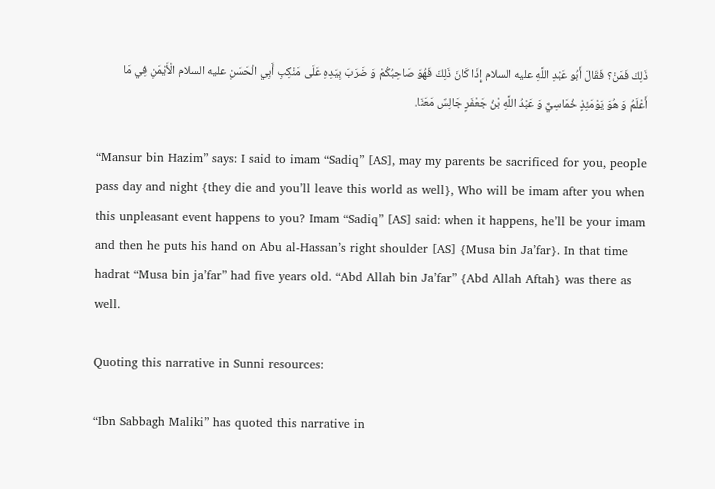ذَلِكَ فَمَنْ؟ فَقَالَ أَبُو عَبْدِ اللَّهِ عليه السلام إِذَا كَانَ ذَلِكَ فَهُوَ صَاحِبُكُمْ وَ ضَرَبَ بِيَدِهِ عَلَى مَنْكِبِ أَبِي الْحَسَنِ عليه السلام الْأَيْمَنِ فِي مَا أَعْلَمُ وَ هُوَ يَوْمَئِذٍ خُمَاسِيٌّ وَ عَبْدُ اللَّهِ بْنُ جَعْفَرٍ جَالِسٌ مَعَنَا.

“Mansur bin Hazim” says: I said to imam “Sadiq” [AS], may my parents be sacrificed for you, people pass day and night {they die and you’ll leave this world as well}, Who will be imam after you when this unpleasant event happens to you? Imam “Sadiq” [AS] said: when it happens, he’ll be your imam and then he puts his hand on Abu al-Hassan’s right shoulder [AS] {Musa bin Ja’far}. In that time hadrat “Musa bin ja’far” had five years old. “Abd Allah bin Ja’far” {Abd Allah Aftah} was there as well.

Quoting this narrative in Sunni resources:

“Ibn Sabbagh Maliki” has quoted this narrative in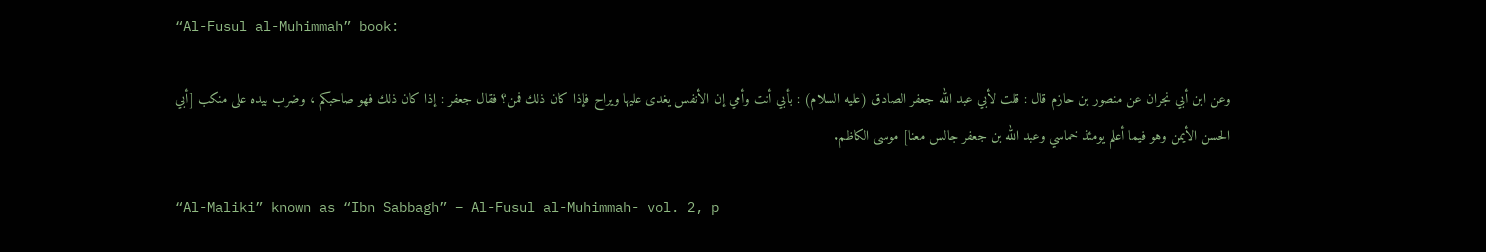“Al-Fusul al-Muhimmah” book:

وعن ابن أبي نجران عن منصور بن حازم قال : قلت لأبي عبد الله جعفر الصادق (عليه السلام) : بأبي أنت وأمي إن الأنفس يغدى عليها ويراح فإذا كان ذلك فمن؟ فقال جعفر : إذا كان ذلك فهو صاحبكم ، وضرب بيده على منكب [أبي الحسن الأيمن وهو فيما أعلم يومئذ خماسي وعبد الله بن جعفر جالس معنا] موسى الكاظم.

“Al-Maliki” known as “Ibn Sabbagh” – Al-Fusul al-Muhimmah- vol. 2, p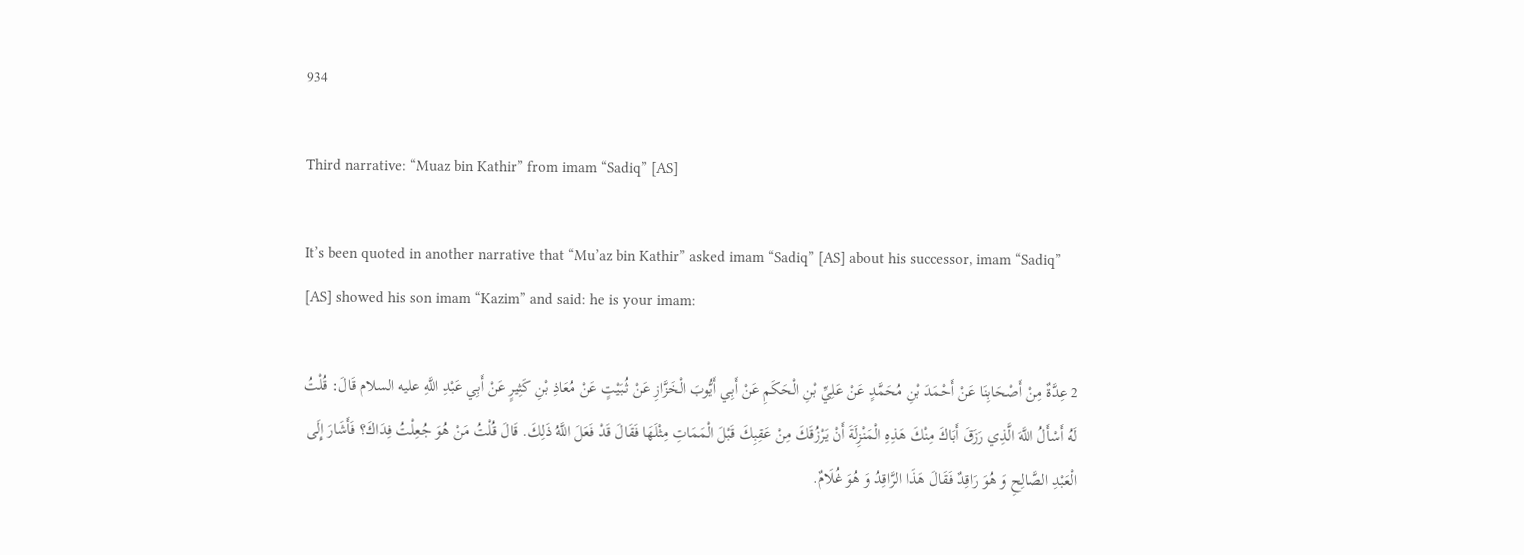934

Third narrative: “Muaz bin Kathir” from imam “Sadiq” [AS]

It’s been quoted in another narrative that “Mu’az bin Kathir” asked imam “Sadiq” [AS] about his successor, imam “Sadiq” [AS] showed his son imam “Kazim” and said: he is your imam:

2 عِدَّةٌ مِنْ أَصْحَابِنَا عَنْ أَحْمَدَ بْنِ مُحَمَّدٍ عَنْ عَلِيِّ بْنِ الْحَكَمِ عَنْ أَبِي أَيُّوبَ الْخَزَّازِ عَنْ ثُبَيْتٍ عَنْ مُعَاذِ بْنِ كَثِيرٍ عَنْ أَبِي عَبْدِ اللَّهِ عليه السلام قَالَ: قُلْتُ لَهُ أَسْأَلُ اللَّهَ الَّذِي رَزَقَ أَبَاكَ مِنْكَ هَذِهِ الْمَنْزِلَةَ أَنْ يَرْزُقَكَ مِنْ عَقِبِكَ قَبْلَ الْمَمَاتِ مِثْلَهَا فَقَالَ قَدْ فَعَلَ اللَّهُ ذَلِكَ. قَالَ قُلْتُ مَنْ هُوَ جُعِلْتُ فِدَاكَ؟ فَأَشَارَ إِلَى الْعَبْدِ الصَّالِحِ وَ هُوَ رَاقِدٌ فَقَالَ هَذَا الرَّاقِدُ وَ هُوَ غُلَامٌ.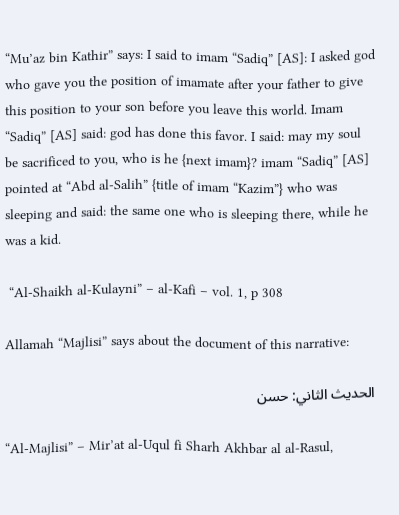“Mu’az bin Kathir” says: I said to imam “Sadiq” [AS]: I asked god who gave you the position of imamate after your father to give this position to your son before you leave this world. Imam “Sadiq” [AS] said: god has done this favor. I said: may my soul be sacrificed to you, who is he {next imam}? imam “Sadiq” [AS] pointed at “Abd al-Salih” {title of imam “Kazim”} who was sleeping and said: the same one who is sleeping there, while he was a kid.

 “Al-Shaikh al-Kulayni” – al-Kafi – vol. 1, p 308

Allamah “Majlisi” says about the document of this narrative:

الحديث الثاني: حسن

“Al-Majlisi” – Mir’at al-Uqul fi Sharh Akhbar al al-Rasul,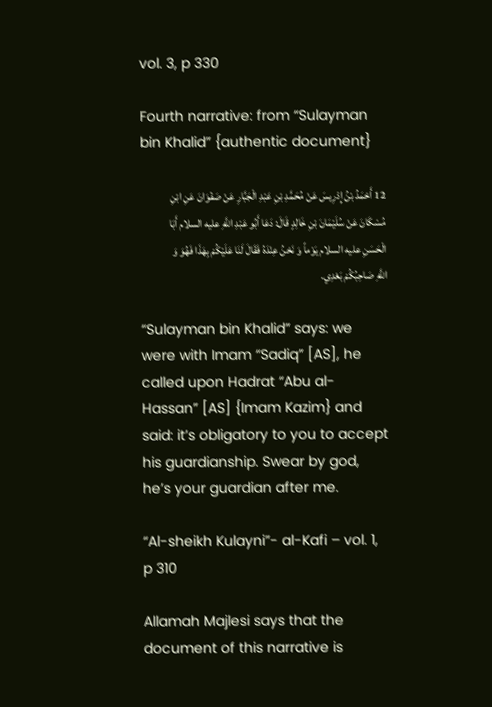vol. 3, p 330

Fourth narrative: from “Sulayman bin Khalid” {authentic document}

12 أَحْمَدُ بْنُ إِدْرِيسَ عَنْ مُحَمَّدِ بْنِ عَبْدِ الْجَبَّارِ عَنْ صَفْوَانَ عَنِ ابْنِ مُسْكَانَ عَنْ سُلَيْمَانَ بْنِ خَالِدٍ قَالَ: دَعَا أَبُو عَبْدِ اللَّهِ عليه السلام أَبَا الْحَسَنِ عليه السلام يَوْماً وَ نَحْنُ عِنْدَهُ فَقَالَ لَنَا عَلَيْكُمْ بِهَذَا فَهُوَ وَ اللَّهِ صَاحِبُكُمْ بَعْدِي.

“Sulayman bin Khalid” says: we were with Imam “Sadiq” [AS], he called upon Hadrat “Abu al-Hassan” [AS] {Imam Kazim} and said: it’s obligatory to you to accept his guardianship. Swear by god, he’s your guardian after me.

“Al-sheikh Kulayni”- al-Kafi – vol. 1, p 310

Allamah Majlesi says that the document of this narrative is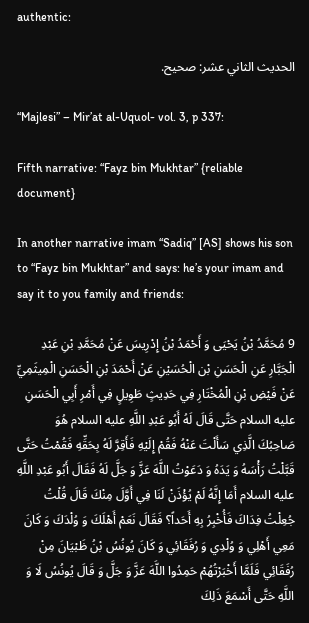authentic:

الحديث الثاني عشر: صحيح.

“Majlesi” – Mir’at al-Uquol- vol. 3, p 337:

Fifth narrative: “Fayz bin Mukhtar” {reliable document}

In another narrative imam “Sadiq” [AS] shows his son to “Fayz bin Mukhtar” and says: he’s your imam and say it to you family and friends:

9 مُحَمَّدُ بْنُ يَحْيَى وَ أَحْمَدُ بْنُ إِدْرِيسَ عَنْ مُحَمَّدِ بْنِ عَبْدِ الْجَبَّارِ عَنِ الْحَسَنِ بْن الْحُسَيْنِ عَنْ أَحْمَدَ بْنِ الْحَسَنِ الْمِيثَمِيِّ عَنْ فَيْضِ بْنِ الْمُخْتَارِ فِي حَدِيثٍ طَوِيلٍ فِي أَمْرِ أَبِي الْحَسَنِ عليه السلام حَتَّى قَالَ لَهُ أَبُو عَبْدِ اللَّهِ عليه السلام هُوَ صَاحِبُكَ الَّذِي سَأَلْتَ عَنْهُ فَقُمْ إِلَيْهِ فَأَقِرَّ لَهُ بِحَقِّهِ فَقُمْتُ حَتَّى قَبَّلْتُ رَأْسَهُ وَ يَدَهُ وَ دَعَوْتُ اللَّهَ عَزَّ وَ جَلَّ لَهُ فَقَالَ أَبُو عَبْدِ اللَّهِ عليه السلام أَمَا إِنَّهُ لَمْ يُؤْذَنْ لَنَا فِي أَوَّلَ مِنْكَ قَالَ قُلْتُ جُعِلْتُ فِدَاكَ فَأُخْبِرُ بِهِ أَحَداً؟ فَقَالَ نَعَمْ أَهْلَكَ وَ وُلْدَكَ وَ كَانَ مَعِي أَهْلِي وَ وُلْدِي وَ رُفَقَائِي وَ كَانَ يُونُسُ بْنُ ظَبْيَانَ مِنْ رُفَقَائِي فَلَمَّا أَخْبَرْتُهُمْ حَمِدُوا اللَّهَ عَزَّ وَ جَلَّ وَ قَالَ يُونُسُ لَا وَ اللَّهِ حَتَّى أَسْمَعَ ذَلِكَ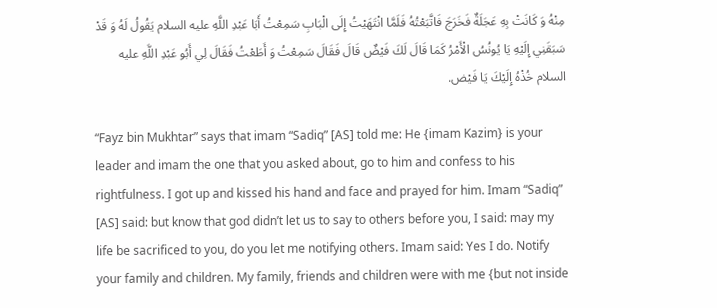مِنْهُ وَ كَانَتْ بِهِ عَجَلَةٌ فَخَرَجَ فَاتَّبَعْتُهُ فَلَمَّا انْتَهَيْتُ إِلَى الْبَابِ سَمِعْتُ أَبَا عَبْدِ اللَّهِ عليه السلام يَقُولُ لَهُ وَ قَدْ سَبَقَنِي إِلَيْهِ يَا يُونُسُ الْأَمْرُ كَمَا قَالَ لَكَ فَيْضٌ قَالَ فَقَالَ سَمِعْتُ وَ أَطَعْتُ فَقَالَ لِي أَبُو عَبْدِ اللَّهِ عليه السلام خُذْهُ إِلَيْكَ يَا فَيْض.

“Fayz bin Mukhtar” says that imam “Sadiq” [AS] told me: He {imam Kazim} is your leader and imam the one that you asked about, go to him and confess to his rightfulness. I got up and kissed his hand and face and prayed for him. Imam “Sadiq” [AS] said: but know that god didn’t let us to say to others before you, I said: may my life be sacrificed to you, do you let me notifying others. Imam said: Yes I do. Notify your family and children. My family, friends and children were with me {but not inside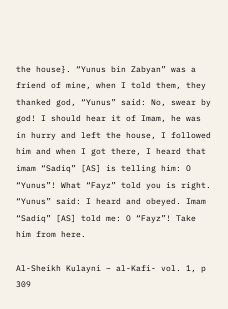the house}. “Yunus bin Zabyan” was a friend of mine, when I told them, they thanked god, “Yunus” said: No, swear by god! I should hear it of Imam, he was in hurry and left the house, I followed him and when I got there, I heard that imam “Sadiq” [AS] is telling him: O “Yunus”! What “Fayz” told you is right. “Yunus” said: I heard and obeyed. Imam “Sadiq” [AS] told me: O “Fayz”! Take him from here.

Al-Sheikh Kulayni – al-Kafi- vol. 1, p 309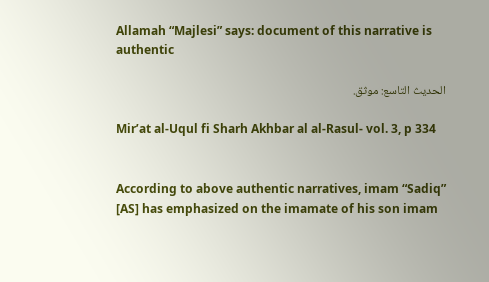Allamah “Majlesi” says: document of this narrative is authentic

الحديث التاسع: موثق.

Mir’at al-Uqul fi Sharh Akhbar al al-Rasul- vol. 3, p 334


According to above authentic narratives, imam “Sadiq” [AS] has emphasized on the imamate of his son imam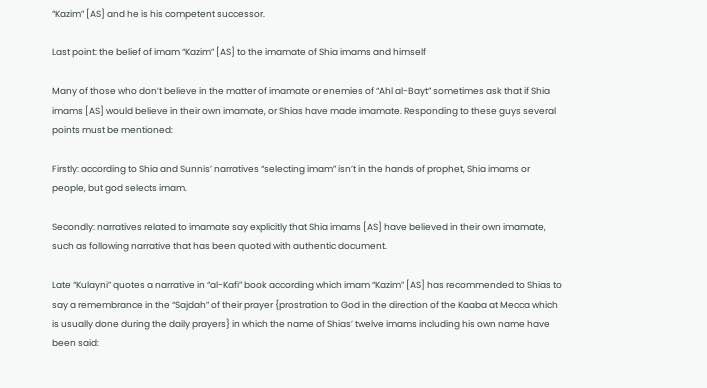“Kazim” [AS] and he is his competent successor.

Last point: the belief of imam “Kazim” [AS] to the imamate of Shia imams and himself

Many of those who don’t believe in the matter of imamate or enemies of “Ahl al-Bayt” sometimes ask that if Shia imams [AS] would believe in their own imamate, or Shias have made imamate. Responding to these guys several points must be mentioned:

Firstly: according to Shia and Sunnis’ narratives “selecting imam” isn’t in the hands of prophet, Shia imams or people, but god selects imam.

Secondly: narratives related to imamate say explicitly that Shia imams [AS] have believed in their own imamate, such as following narrative that has been quoted with authentic document.

Late “Kulayni” quotes a narrative in “al-Kafi” book according which imam “Kazim” [AS] has recommended to Shias to say a remembrance in the “Sajdah” of their prayer {prostration to God in the direction of the Kaaba at Mecca which is usually done during the daily prayers} in which the name of Shias’ twelve imams including his own name have been said: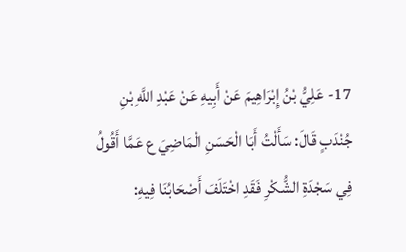17- عَلِيُّ بْنُ إِبْرَاهِيمَ عَنْ أَبِيهِ عَنْ عَبْدِ اللَّهِ بْنِ جُنْدَبٍ قَالَ: سَأَلْتُ أَبَا الْحَسَنِ الْمَاضِيَ ع عَمَّا أَقُولُ فِي سَجْدَةِ الشُّكْرِ فَقَدِ اخْتَلَفَ أَصْحَابُنَا فِيهِ: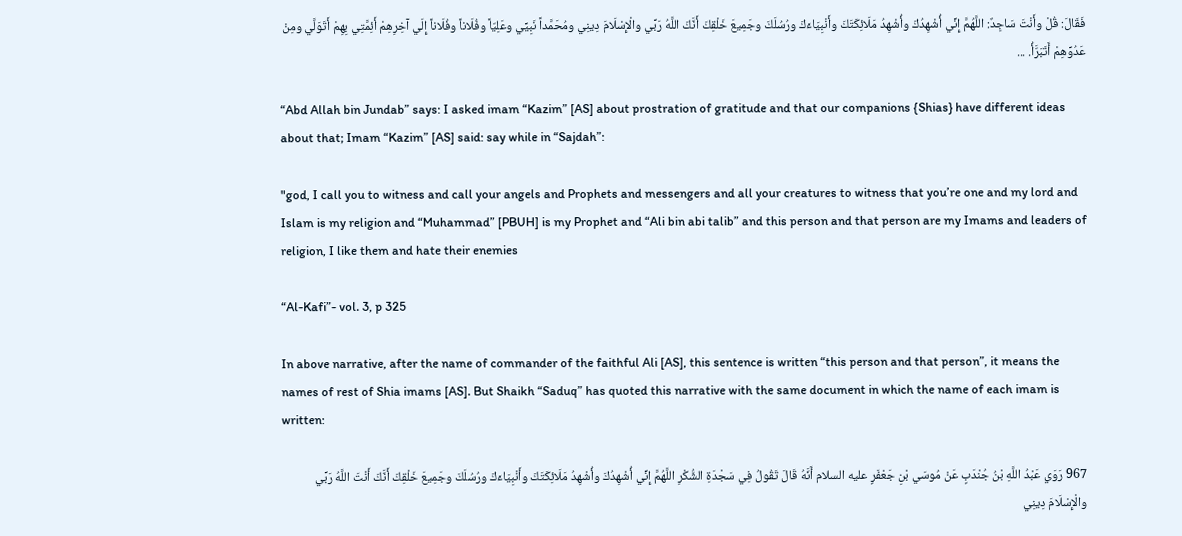فَقَالَ: قُلْ وأَنْتَ سَاجِدٌ: اللَّهُمَّ إِنِّي أُشْهِدُكَ وأُشْهِدُ مَلَائِكَتَكَ وأَنْبِيَاءَكَ ورُسُلَكَ وجَمِيعَ خَلْقِكَ أَنَّكَ اللَّهُ رَبِّي والْإِسْلَامَ دِينِي ومُحَمَّداً نَبِيِّي وعَلِيّاً وفُلَاناً وفُلَاناً إِلَي آخِرِهِمْ أَئِمَّتِي بِهِمْ أَتَوَلَّي ومِنْ عَدُوِّهِمْ أَتَبَرَّأُ. ...

“Abd Allah bin Jundab” says: I asked imam “Kazim” [AS] about prostration of gratitude and that our companions {Shias} have different ideas about that; Imam “Kazim” [AS] said: say while in “Sajdah”:

"god, I call you to witness and call your angels and Prophets and messengers and all your creatures to witness that you’re one and my lord and Islam is my religion and “Muhammad” [PBUH] is my Prophet and “Ali bin abi talib” and this person and that person are my Imams and leaders of religion, I like them and hate their enemies

“Al-Kafi”- vol. 3, p 325

In above narrative, after the name of commander of the faithful Ali [AS], this sentence is written “this person and that person”, it means the names of rest of Shia imams [AS]. But Shaikh “Saduq” has quoted this narrative with the same document in which the name of each imam is written:

967 رَوَي عَبْدُ اللَّهِ بْنُ جُنْدَبٍ عَنْ مُوسَي بْنِ جَعْفَرٍ عليه السلام أَنَّهُ قَالَ تَقُولُ فِي سَجْدَةِ الشُّكْرِ اللَّهُمَّ إِنِّي أُشْهِدُكَ وأُشْهِدُ مَلَائِكَتَكَ وأَنْبِيَاءَكَ ورُسُلَكَ وجَمِيعَ خَلْقِكَ أَنَّكَ أَنْتَ اللَّهُ رَبِّي والْإِسْلَامَ دِينِي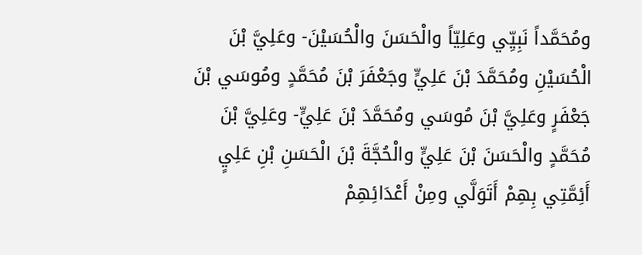ومُحَمَّداً نَبِيِّي وعَلِيّاً والْحَسَنَ والْحُسَيْنَ- وعَلِيَّ بْنَ الْحُسَيْنِ ومُحَمَّدَ بْنَ عَلِيٍّ وجَعْفَرَ بْنَ مُحَمَّدٍ ومُوسَي بْنَ جَعْفَرٍ وعَلِيَّ بْنَ مُوسَي ومُحَمَّدَ بْنَ عَلِيٍّ- وعَلِيَّ بْنَ مُحَمَّدٍ والْحَسَنَ بْنَ عَلِيٍّ والْحُجَّةَ بْنَ الْحَسَنِ بْنِ عَلِيٍ أَئِمَّتِي بِهِمْ أَتَوَلَّي ومِنْ أَعْدَائِهِمْ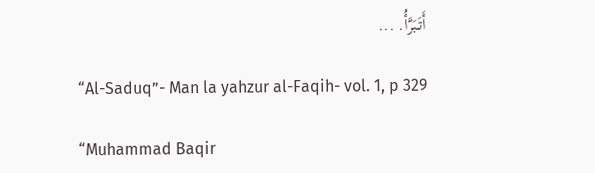أَتَبَرَّأُ. ...

“Al-Saduq”- Man la yahzur al-Faqih- vol. 1, p 329

“Muhammad Baqir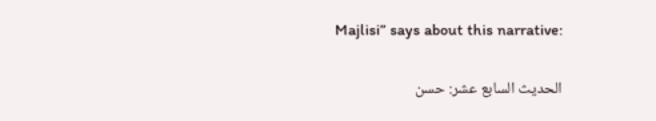Majlisi” says about this narrative:

الحديث السابع عشر: حسن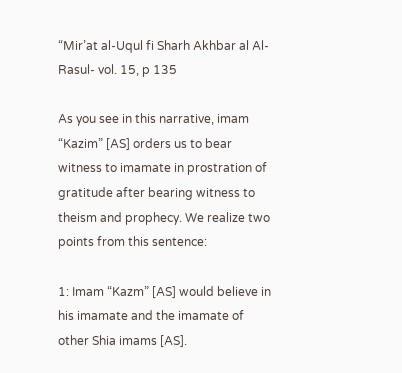“Mir’at al-Uqul fi Sharh Akhbar al Al-Rasul- vol. 15, p 135

As you see in this narrative, imam “Kazim” [AS] orders us to bear witness to imamate in prostration of gratitude after bearing witness to theism and prophecy. We realize two points from this sentence:

1: Imam “Kazm” [AS] would believe in his imamate and the imamate of other Shia imams [AS].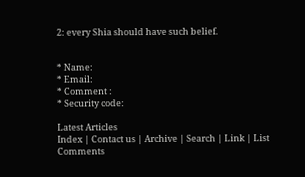2: every Shia should have such belief.


* Name:
* Email:
* Comment :
* Security code:

Latest Articles
Index | Contact us | Archive | Search | Link | List Comments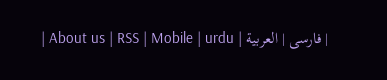| About us | RSS | Mobile | urdu | فارسی | العربیة |